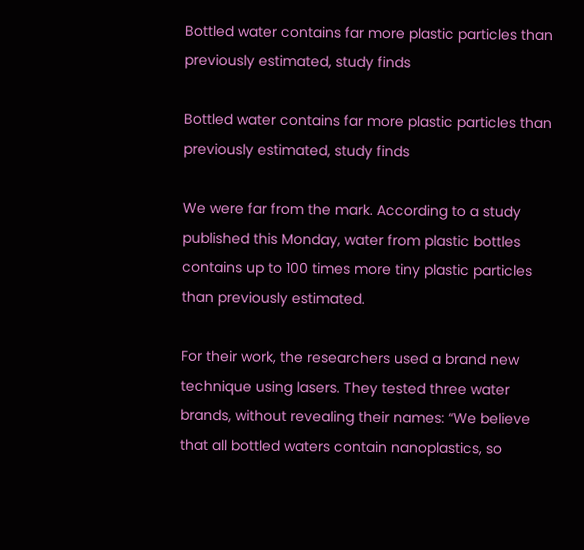Bottled water contains far more plastic particles than previously estimated, study finds

Bottled water contains far more plastic particles than previously estimated, study finds

We were far from the mark. According to a study published this Monday, water from plastic bottles contains up to 100 times more tiny plastic particles than previously estimated.

For their work, the researchers used a brand new technique using lasers. They tested three water brands, without revealing their names: “We believe that all bottled waters contain nanoplastics, so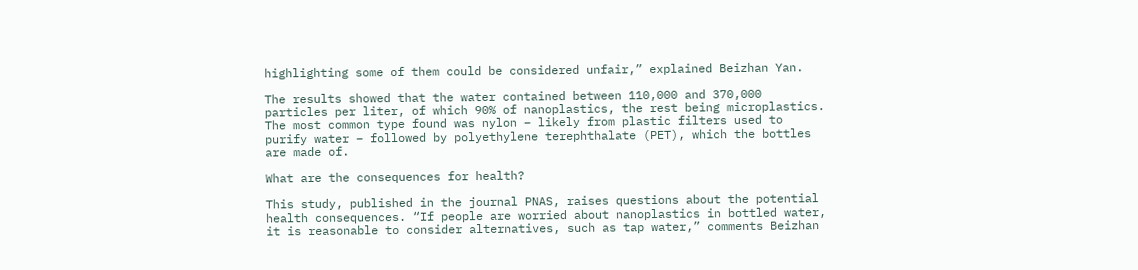highlighting some of them could be considered unfair,” explained Beizhan Yan.

The results showed that the water contained between 110,000 and 370,000 particles per liter, of which 90% of nanoplastics, the rest being microplastics. The most common type found was nylon – likely from plastic filters used to purify water – followed by polyethylene terephthalate (PET), which the bottles are made of.

What are the consequences for health?

This study, published in the journal PNAS, raises questions about the potential health consequences. “If people are worried about nanoplastics in bottled water, it is reasonable to consider alternatives, such as tap water,” comments Beizhan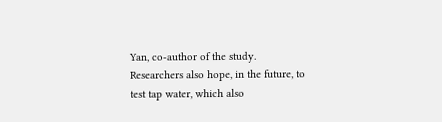Yan, co-author of the study. Researchers also hope, in the future, to test tap water, which also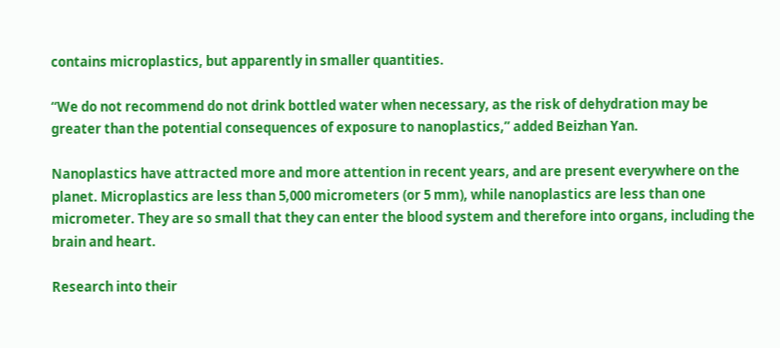contains microplastics, but apparently in smaller quantities.

“We do not recommend do not drink bottled water when necessary, as the risk of dehydration may be greater than the potential consequences of exposure to nanoplastics,” added Beizhan Yan.

Nanoplastics have attracted more and more attention in recent years, and are present everywhere on the planet. Microplastics are less than 5,000 micrometers (or 5 mm), while nanoplastics are less than one micrometer. They are so small that they can enter the blood system and therefore into organs, including the brain and heart.

Research into their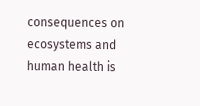consequences on ecosystems and human health is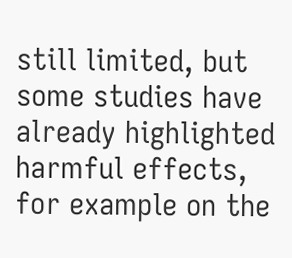still limited, but some studies have already highlighted harmful effects, for example on the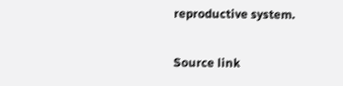reproductive system.

Source link